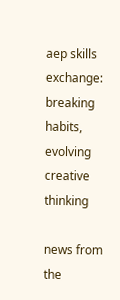aep skills exchange: breaking habits, evolving creative thinking

news from the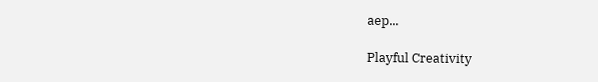aep...

Playful Creativity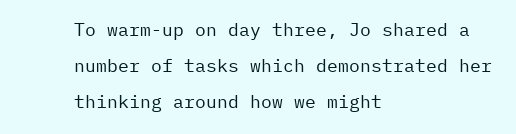To warm-up on day three, Jo shared a number of tasks which demonstrated her thinking around how we might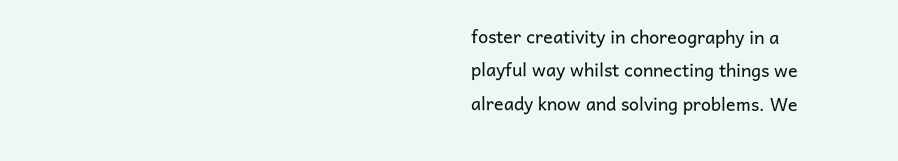foster creativity in choreography in a playful way whilst connecting things we already know and solving problems. We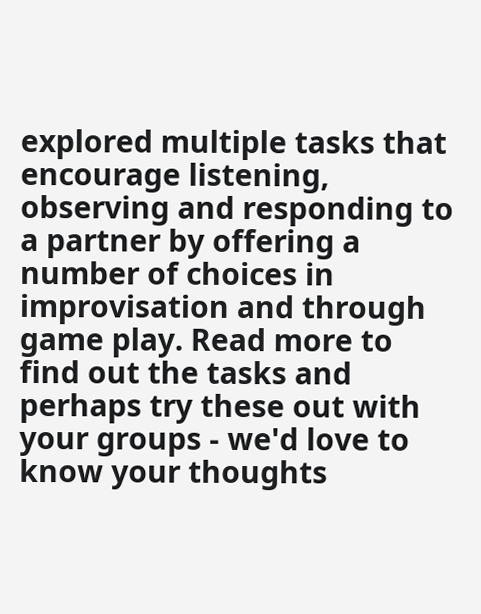explored multiple tasks that encourage listening, observing and responding to a partner by offering a number of choices in improvisation and through game play. Read more to find out the tasks and perhaps try these out with your groups - we'd love to know your thoughts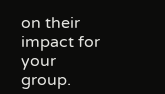on their impact for your group.